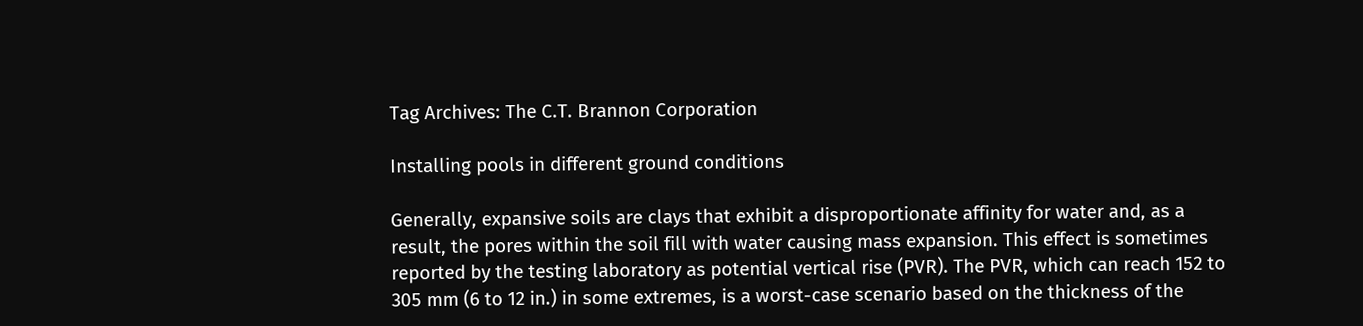Tag Archives: The C.T. Brannon Corporation

Installing pools in different ground conditions

Generally, expansive soils are clays that exhibit a disproportionate affinity for water and, as a result, the pores within the soil fill with water causing mass expansion. This effect is sometimes reported by the testing laboratory as potential vertical rise (PVR). The PVR, which can reach 152 to 305 mm (6 to 12 in.) in some extremes, is a worst-case scenario based on the thickness of the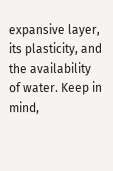expansive layer, its plasticity, and the availability of water. Keep in mind,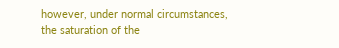however, under normal circumstances, the saturation of the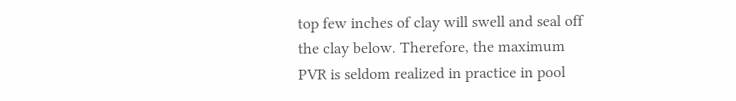top few inches of clay will swell and seal off the clay below. Therefore, the maximum PVR is seldom realized in practice in pool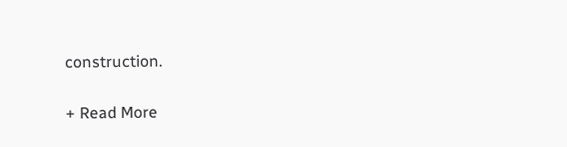construction.

+ Read More